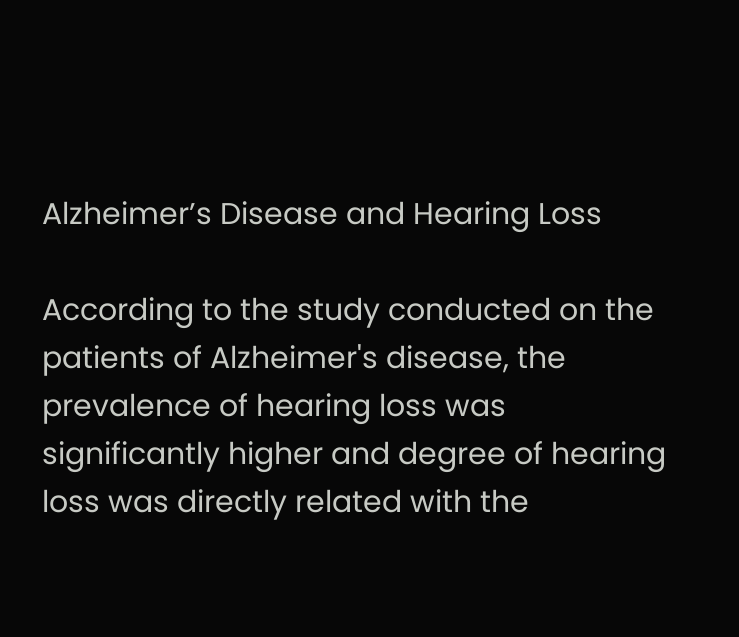Alzheimer’s Disease and Hearing Loss

According to the study conducted on the patients of Alzheimer's disease, the prevalence of hearing loss was significantly higher and degree of hearing loss was directly related with the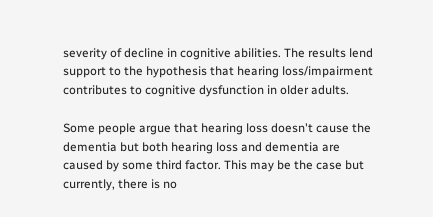severity of decline in cognitive abilities. The results lend support to the hypothesis that hearing loss/impairment contributes to cognitive dysfunction in older adults.

Some people argue that hearing loss doesn't cause the dementia but both hearing loss and dementia are caused by some third factor. This may be the case but currently, there is no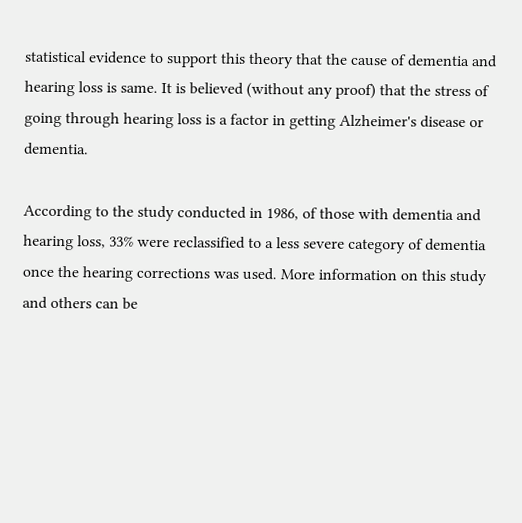statistical evidence to support this theory that the cause of dementia and hearing loss is same. It is believed (without any proof) that the stress of going through hearing loss is a factor in getting Alzheimer's disease or dementia.

According to the study conducted in 1986, of those with dementia and hearing loss, 33% were reclassified to a less severe category of dementia once the hearing corrections was used. More information on this study and others can be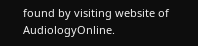found by visiting website of AudiologyOnline.